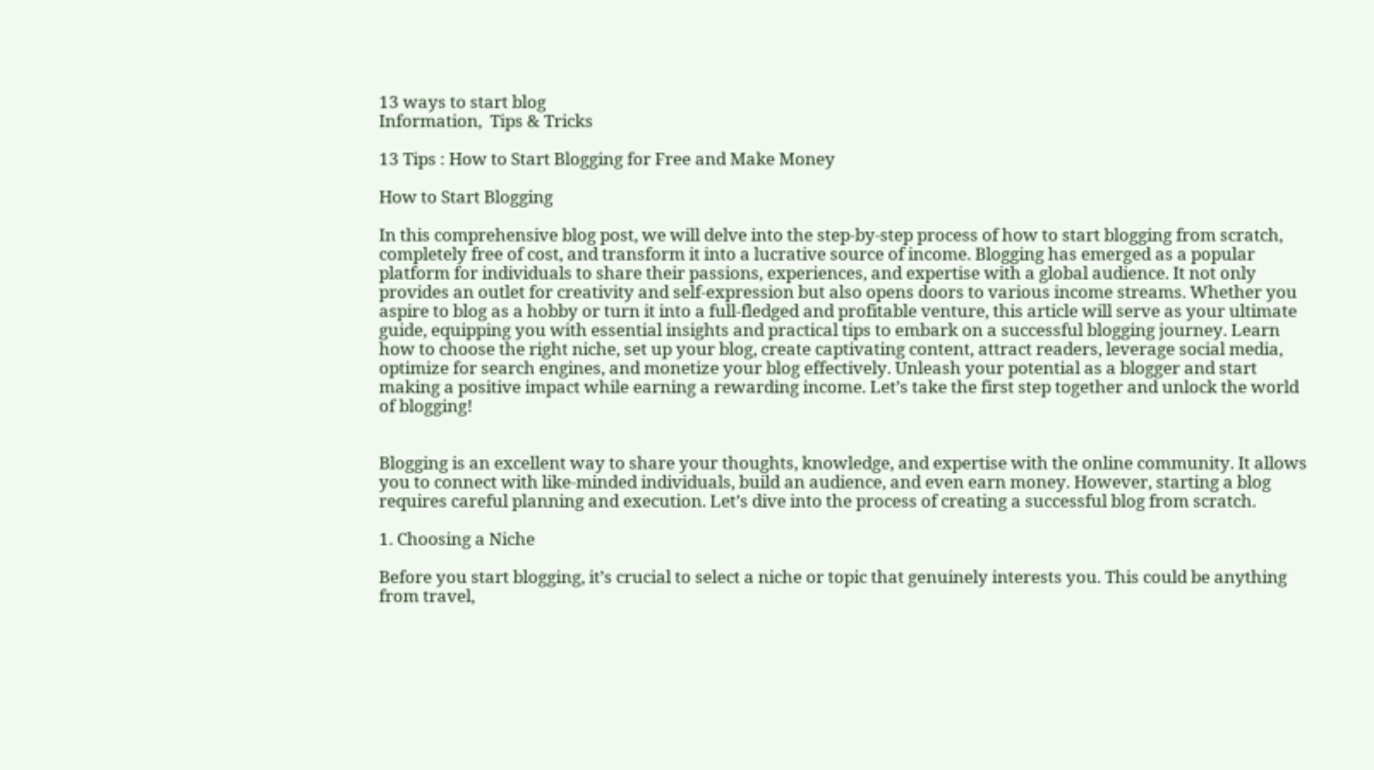13 ways to start blog
Information,  Tips & Tricks

13 Tips : How to Start Blogging for Free and Make Money

How to Start Blogging

In this comprehensive blog post, we will delve into the step-by-step process of how to start blogging from scratch, completely free of cost, and transform it into a lucrative source of income. Blogging has emerged as a popular platform for individuals to share their passions, experiences, and expertise with a global audience. It not only provides an outlet for creativity and self-expression but also opens doors to various income streams. Whether you aspire to blog as a hobby or turn it into a full-fledged and profitable venture, this article will serve as your ultimate guide, equipping you with essential insights and practical tips to embark on a successful blogging journey. Learn how to choose the right niche, set up your blog, create captivating content, attract readers, leverage social media, optimize for search engines, and monetize your blog effectively. Unleash your potential as a blogger and start making a positive impact while earning a rewarding income. Let’s take the first step together and unlock the world of blogging!


Blogging is an excellent way to share your thoughts, knowledge, and expertise with the online community. It allows you to connect with like-minded individuals, build an audience, and even earn money. However, starting a blog requires careful planning and execution. Let’s dive into the process of creating a successful blog from scratch.

1. Choosing a Niche

Before you start blogging, it’s crucial to select a niche or topic that genuinely interests you. This could be anything from travel,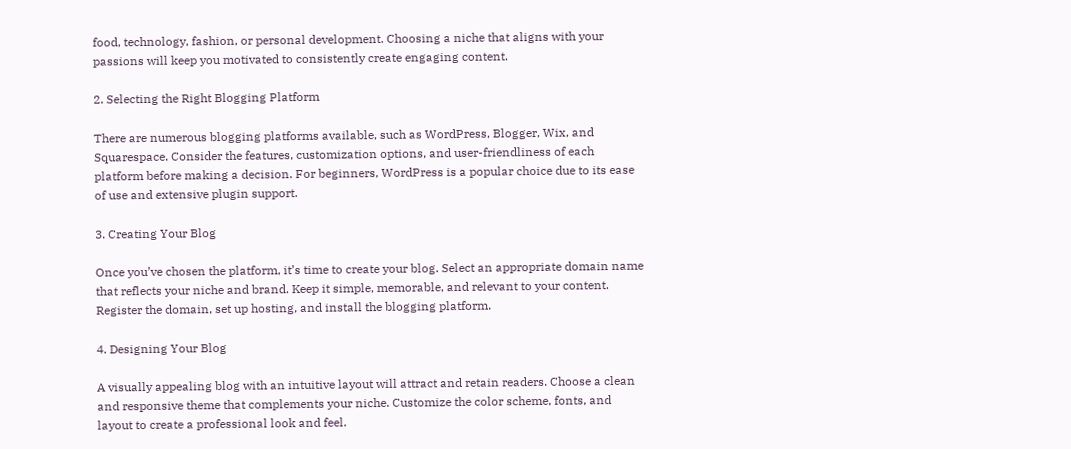food, technology, fashion, or personal development. Choosing a niche that aligns with your passions will keep you motivated to consistently create engaging content.

2. Selecting the Right Blogging Platform

There are numerous blogging platforms available, such as WordPress, Blogger, Wix, and Squarespace. Consider the features, customization options, and user-friendliness of each platform before making a decision. For beginners, WordPress is a popular choice due to its ease of use and extensive plugin support.

3. Creating Your Blog

Once you’ve chosen the platform, it’s time to create your blog. Select an appropriate domain name that reflects your niche and brand. Keep it simple, memorable, and relevant to your content. Register the domain, set up hosting, and install the blogging platform.

4. Designing Your Blog

A visually appealing blog with an intuitive layout will attract and retain readers. Choose a clean and responsive theme that complements your niche. Customize the color scheme, fonts, and layout to create a professional look and feel.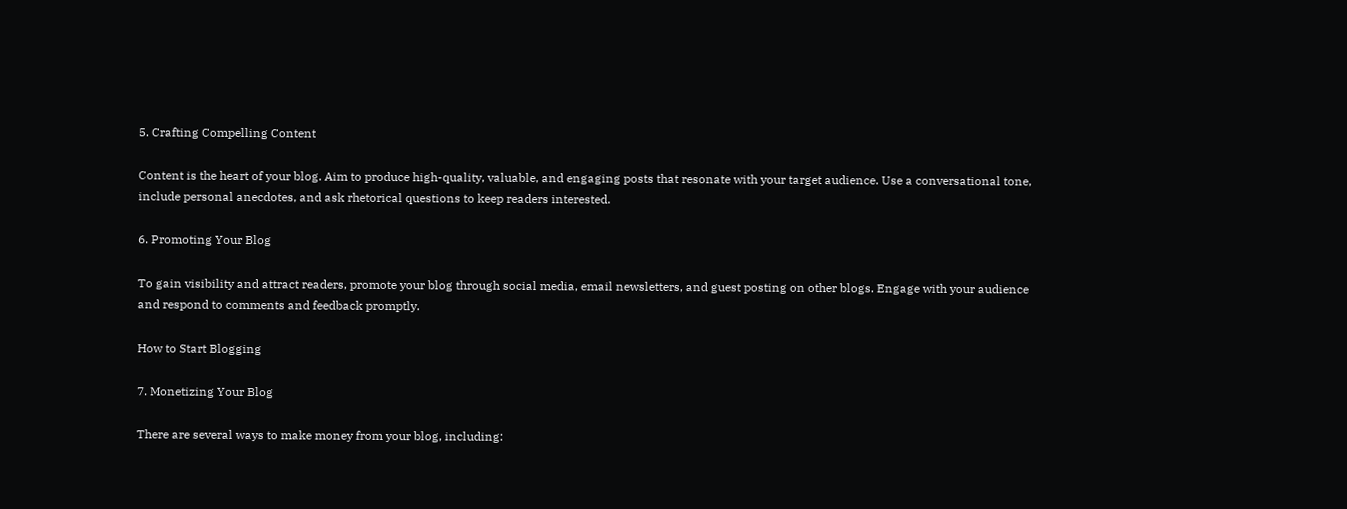5. Crafting Compelling Content

Content is the heart of your blog. Aim to produce high-quality, valuable, and engaging posts that resonate with your target audience. Use a conversational tone, include personal anecdotes, and ask rhetorical questions to keep readers interested.

6. Promoting Your Blog

To gain visibility and attract readers, promote your blog through social media, email newsletters, and guest posting on other blogs. Engage with your audience and respond to comments and feedback promptly.

How to Start Blogging

7. Monetizing Your Blog

There are several ways to make money from your blog, including: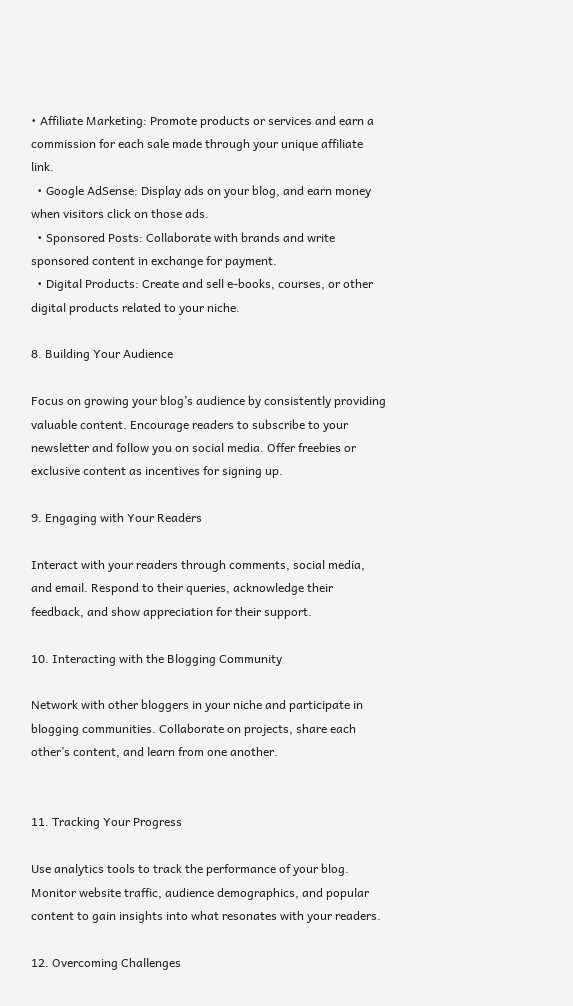• Affiliate Marketing: Promote products or services and earn a commission for each sale made through your unique affiliate link.
  • Google AdSense: Display ads on your blog, and earn money when visitors click on those ads.
  • Sponsored Posts: Collaborate with brands and write sponsored content in exchange for payment.
  • Digital Products: Create and sell e-books, courses, or other digital products related to your niche.

8. Building Your Audience

Focus on growing your blog’s audience by consistently providing valuable content. Encourage readers to subscribe to your newsletter and follow you on social media. Offer freebies or exclusive content as incentives for signing up.

9. Engaging with Your Readers

Interact with your readers through comments, social media, and email. Respond to their queries, acknowledge their feedback, and show appreciation for their support.

10. Interacting with the Blogging Community

Network with other bloggers in your niche and participate in blogging communities. Collaborate on projects, share each other’s content, and learn from one another.


11. Tracking Your Progress

Use analytics tools to track the performance of your blog. Monitor website traffic, audience demographics, and popular content to gain insights into what resonates with your readers.

12. Overcoming Challenges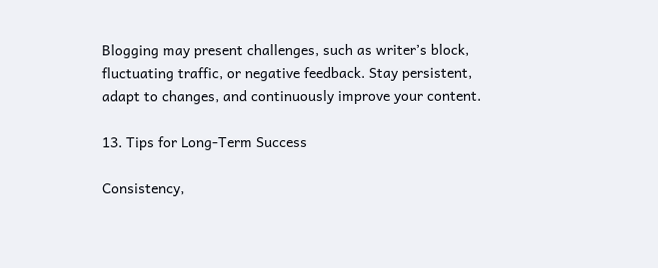Blogging may present challenges, such as writer’s block, fluctuating traffic, or negative feedback. Stay persistent, adapt to changes, and continuously improve your content.

13. Tips for Long-Term Success

Consistency,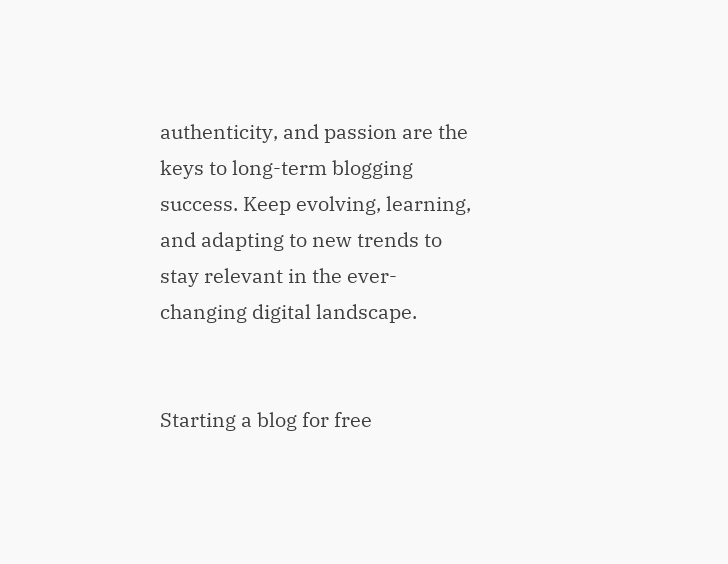authenticity, and passion are the keys to long-term blogging success. Keep evolving, learning, and adapting to new trends to stay relevant in the ever-changing digital landscape.


Starting a blog for free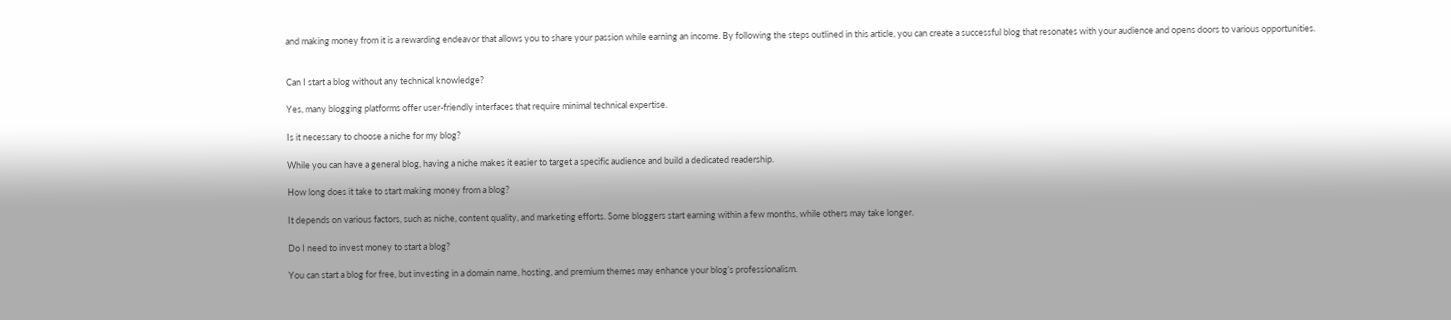and making money from it is a rewarding endeavor that allows you to share your passion while earning an income. By following the steps outlined in this article, you can create a successful blog that resonates with your audience and opens doors to various opportunities.


Can I start a blog without any technical knowledge?

Yes, many blogging platforms offer user-friendly interfaces that require minimal technical expertise.

Is it necessary to choose a niche for my blog?

While you can have a general blog, having a niche makes it easier to target a specific audience and build a dedicated readership.

How long does it take to start making money from a blog?

It depends on various factors, such as niche, content quality, and marketing efforts. Some bloggers start earning within a few months, while others may take longer.

Do I need to invest money to start a blog?

You can start a blog for free, but investing in a domain name, hosting, and premium themes may enhance your blog’s professionalism.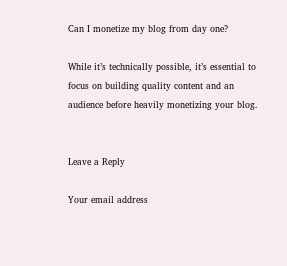Can I monetize my blog from day one?

While it’s technically possible, it’s essential to focus on building quality content and an audience before heavily monetizing your blog.


Leave a Reply

Your email address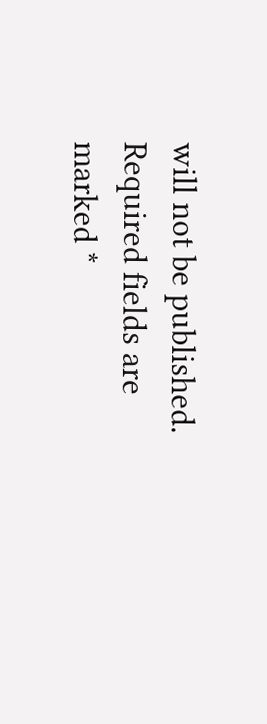will not be published. Required fields are marked *